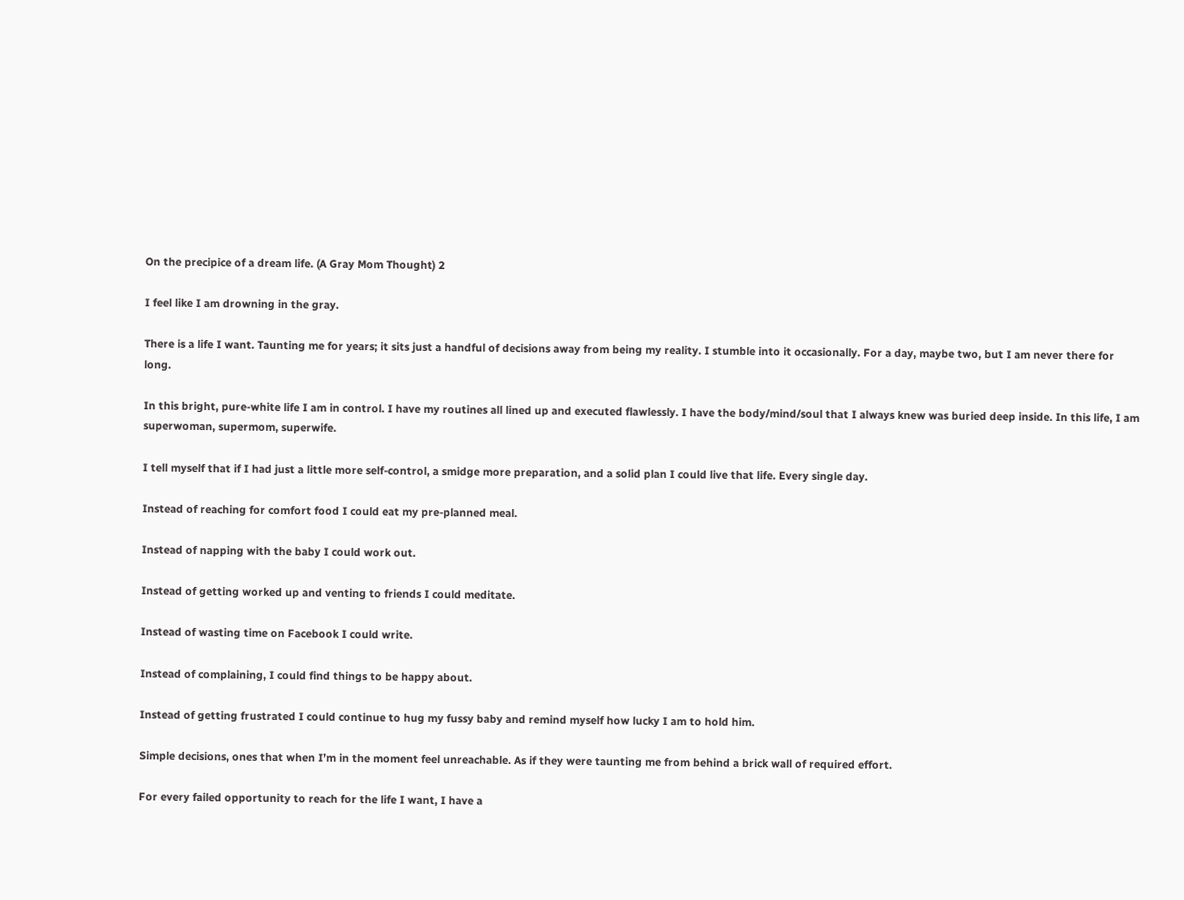On the precipice of a dream life. (A Gray Mom Thought) 2

I feel like I am drowning in the gray.

There is a life I want. Taunting me for years; it sits just a handful of decisions away from being my reality. I stumble into it occasionally. For a day, maybe two, but I am never there for long.

In this bright, pure-white life I am in control. I have my routines all lined up and executed flawlessly. I have the body/mind/soul that I always knew was buried deep inside. In this life, I am superwoman, supermom, superwife.

I tell myself that if I had just a little more self-control, a smidge more preparation, and a solid plan I could live that life. Every single day.

Instead of reaching for comfort food I could eat my pre-planned meal.

Instead of napping with the baby I could work out.

Instead of getting worked up and venting to friends I could meditate.

Instead of wasting time on Facebook I could write.

Instead of complaining, I could find things to be happy about.

Instead of getting frustrated I could continue to hug my fussy baby and remind myself how lucky I am to hold him.

Simple decisions, ones that when I’m in the moment feel unreachable. As if they were taunting me from behind a brick wall of required effort.

For every failed opportunity to reach for the life I want, I have a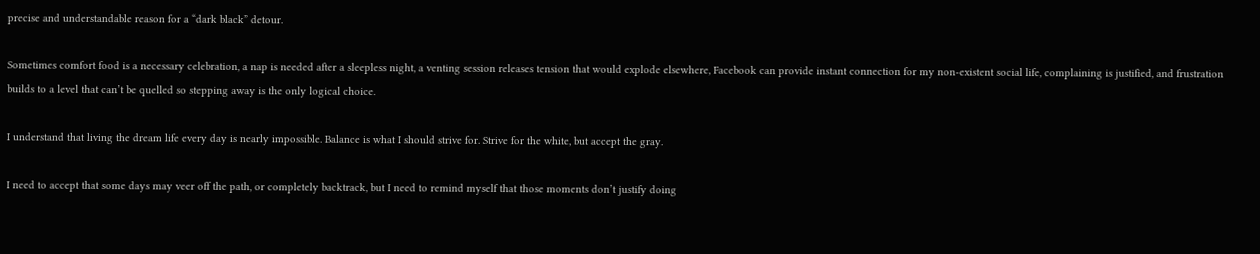precise and understandable reason for a “dark black” detour.

Sometimes comfort food is a necessary celebration, a nap is needed after a sleepless night, a venting session releases tension that would explode elsewhere, Facebook can provide instant connection for my non-existent social life, complaining is justified, and frustration builds to a level that can’t be quelled so stepping away is the only logical choice.

I understand that living the dream life every day is nearly impossible. Balance is what I should strive for. Strive for the white, but accept the gray.

I need to accept that some days may veer off the path, or completely backtrack, but I need to remind myself that those moments don’t justify doing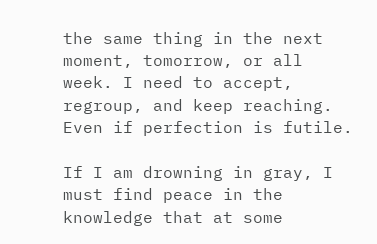the same thing in the next moment, tomorrow, or all week. I need to accept, regroup, and keep reaching. Even if perfection is futile.

If I am drowning in gray, I must find peace in the knowledge that at some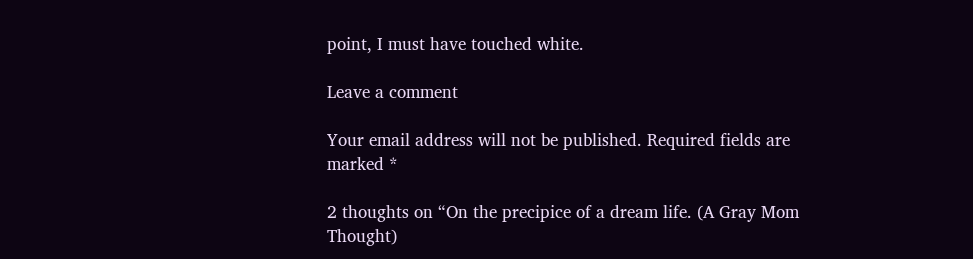point, I must have touched white.

Leave a comment

Your email address will not be published. Required fields are marked *

2 thoughts on “On the precipice of a dream life. (A Gray Mom Thought)